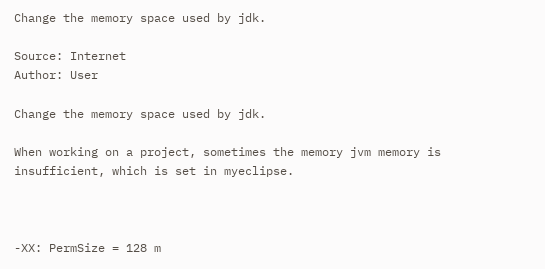Change the memory space used by jdk.

Source: Internet
Author: User

Change the memory space used by jdk.

When working on a project, sometimes the memory jvm memory is insufficient, which is set in myeclipse.



-XX: PermSize = 128 m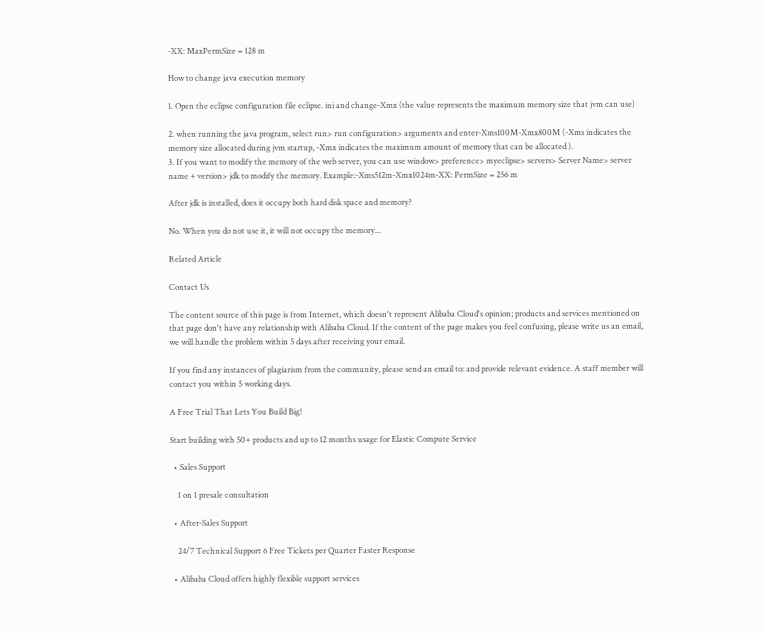-XX: MaxPermSize = 128 m

How to change java execution memory

1. Open the eclipse configuration file eclipse. ini and change-Xmx (the value represents the maximum memory size that jvm can use)

2. when running the java program, select run> run configuration> arguments and enter-Xms100M-Xmx800M (-Xms indicates the memory size allocated during jvm startup, -Xmx indicates the maximum amount of memory that can be allocated ).
3. If you want to modify the memory of the web server, you can use window> preference> myeclipse> servers> Server Name> server name + version> jdk to modify the memory. Example:-Xms512m-Xmx1024m-XX: PermSize = 256 m

After jdk is installed, does it occupy both hard disk space and memory?

No. When you do not use it, it will not occupy the memory...

Related Article

Contact Us

The content source of this page is from Internet, which doesn't represent Alibaba Cloud's opinion; products and services mentioned on that page don't have any relationship with Alibaba Cloud. If the content of the page makes you feel confusing, please write us an email, we will handle the problem within 5 days after receiving your email.

If you find any instances of plagiarism from the community, please send an email to: and provide relevant evidence. A staff member will contact you within 5 working days.

A Free Trial That Lets You Build Big!

Start building with 50+ products and up to 12 months usage for Elastic Compute Service

  • Sales Support

    1 on 1 presale consultation

  • After-Sales Support

    24/7 Technical Support 6 Free Tickets per Quarter Faster Response

  • Alibaba Cloud offers highly flexible support services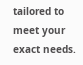tailored to meet your exact needs.